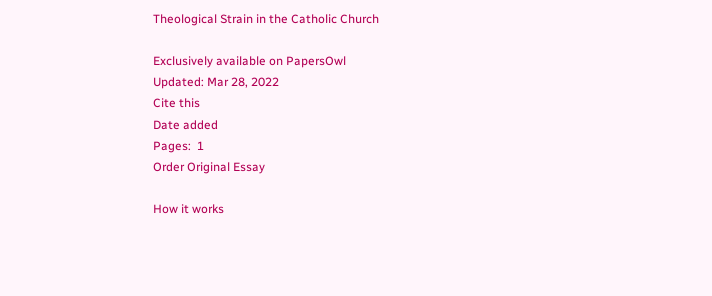Theological Strain in the Catholic Church

Exclusively available on PapersOwl
Updated: Mar 28, 2022
Cite this
Date added
Pages:  1
Order Original Essay

How it works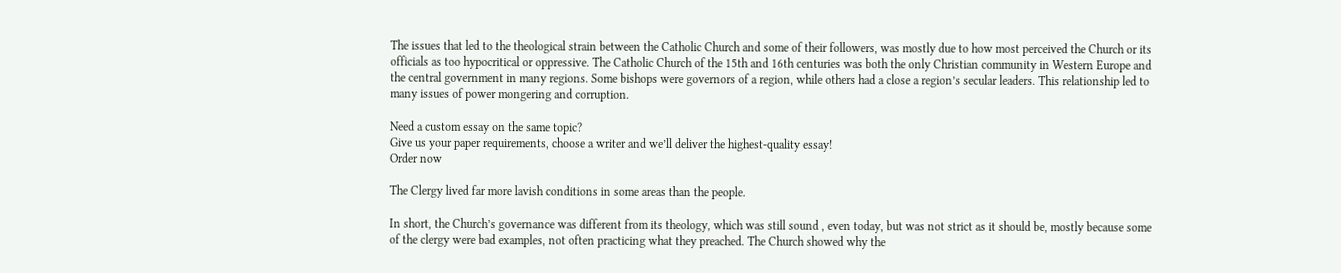The issues that led to the theological strain between the Catholic Church and some of their followers, was mostly due to how most perceived the Church or its officials as too hypocritical or oppressive. The Catholic Church of the 15th and 16th centuries was both the only Christian community in Western Europe and the central government in many regions. Some bishops were governors of a region, while others had a close a region’s secular leaders. This relationship led to many issues of power mongering and corruption.

Need a custom essay on the same topic?
Give us your paper requirements, choose a writer and we’ll deliver the highest-quality essay!
Order now

The Clergy lived far more lavish conditions in some areas than the people.

In short, the Church’s governance was different from its theology, which was still sound , even today, but was not strict as it should be, mostly because some of the clergy were bad examples, not often practicing what they preached. The Church showed why the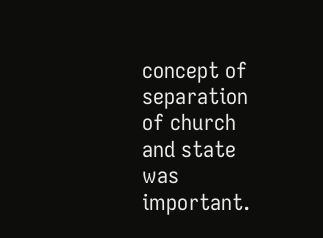concept of separation of church and state was important.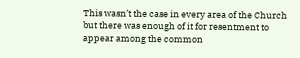This wasn’t the case in every area of the Church but there was enough of it for resentment to appear among the common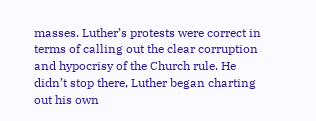masses. Luther’s protests were correct in terms of calling out the clear corruption and hypocrisy of the Church rule. He didn’t stop there, Luther began charting out his own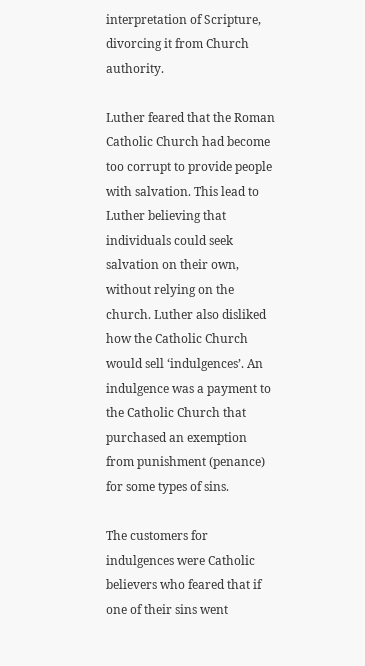interpretation of Scripture, divorcing it from Church authority.

Luther feared that the Roman Catholic Church had become too corrupt to provide people with salvation. This lead to Luther believing that individuals could seek salvation on their own, without relying on the church. Luther also disliked how the Catholic Church would sell ‘indulgences’. An indulgence was a payment to the Catholic Church that purchased an exemption from punishment (penance) for some types of sins.

The customers for indulgences were Catholic believers who feared that if one of their sins went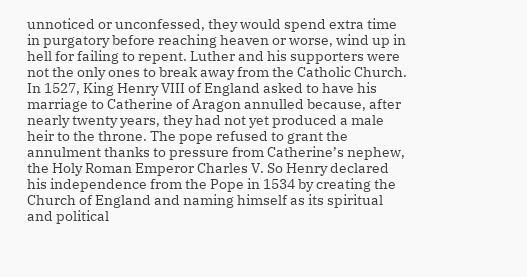unnoticed or unconfessed, they would spend extra time in purgatory before reaching heaven or worse, wind up in hell for failing to repent. Luther and his supporters were not the only ones to break away from the Catholic Church. In 1527, King Henry VIII of England asked to have his marriage to Catherine of Aragon annulled because, after nearly twenty years, they had not yet produced a male heir to the throne. The pope refused to grant the annulment thanks to pressure from Catherine’s nephew, the Holy Roman Emperor Charles V. So Henry declared his independence from the Pope in 1534 by creating the Church of England and naming himself as its spiritual and political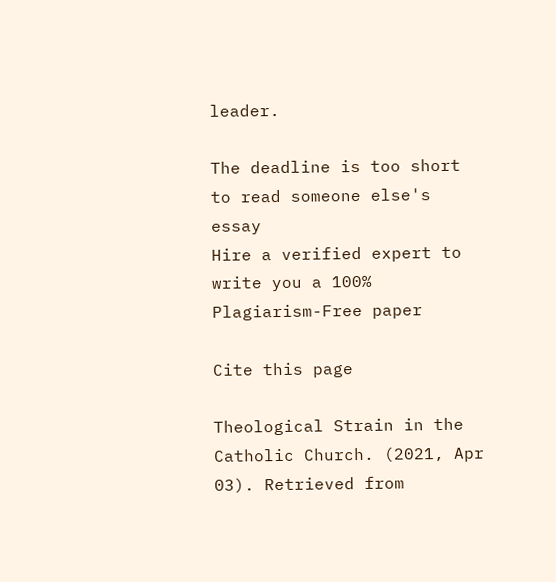leader.

The deadline is too short to read someone else's essay
Hire a verified expert to write you a 100% Plagiarism-Free paper

Cite this page

Theological Strain in the Catholic Church. (2021, Apr 03). Retrieved from